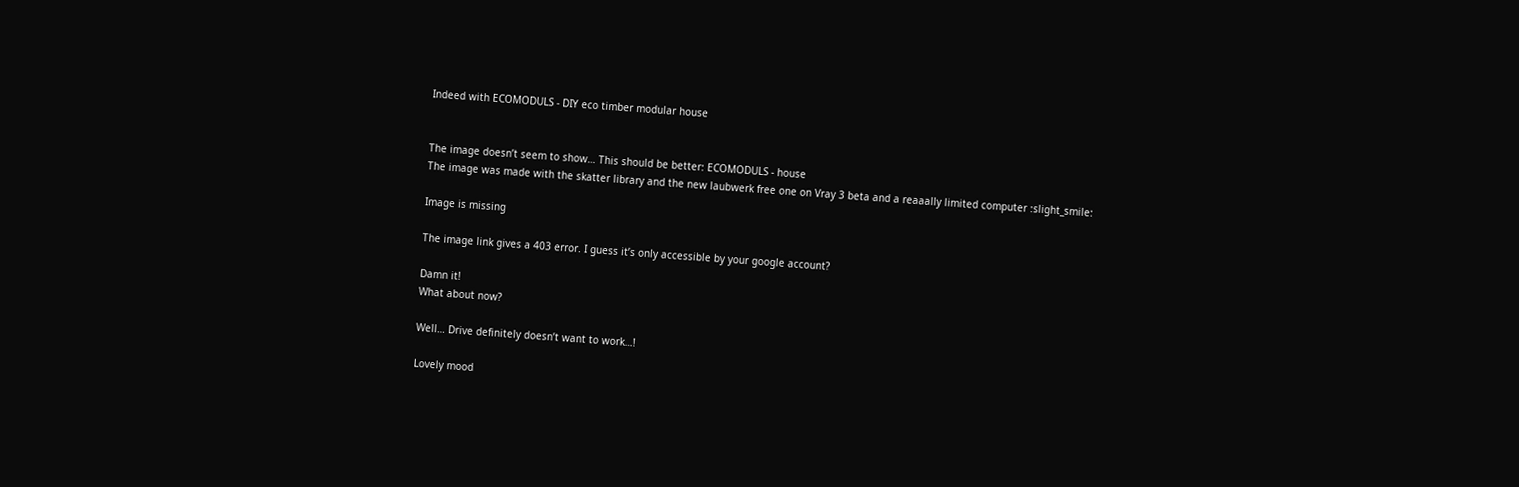Indeed with ECOMODULS - DIY eco timber modular house


The image doesn’t seem to show… This should be better: ECOMODULS - house
The image was made with the skatter library and the new laubwerk free one on Vray 3 beta and a reaaally limited computer :slight_smile:

Image is missing

The image link gives a 403 error. I guess it’s only accessible by your google account?

Damn it!
What about now?

Well… Drive definitely doesn’t want to work…!

Lovely mood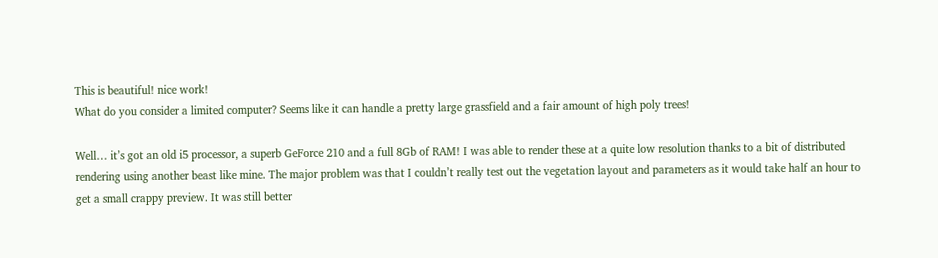This is beautiful! nice work!
What do you consider a limited computer? Seems like it can handle a pretty large grassfield and a fair amount of high poly trees!

Well… it’s got an old i5 processor, a superb GeForce 210 and a full 8Gb of RAM! I was able to render these at a quite low resolution thanks to a bit of distributed rendering using another beast like mine. The major problem was that I couldn’t really test out the vegetation layout and parameters as it would take half an hour to get a small crappy preview. It was still better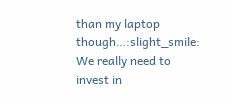than my laptop though…:slight_smile: We really need to invest in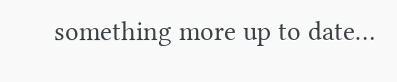something more up to date…